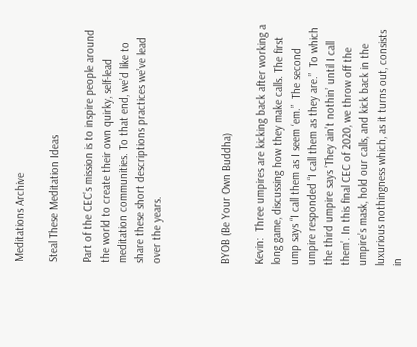Meditations Archive

Steal These Meditation Ideas

Part of the CEC’s mission is to inspire people around the world to create their own quirky, self-lead meditation communities. To that end, we’d like to share these short descriptions practices we’ve lead over the years.



BYOB (Be Your Own Buddha)

Kevin:  Three umpires are kicking back after working a long game, discussing how they make calls. The first ump says “I call them as I seem ‘em.”  The second umpire responded “I call them as they are.”  To which the third umpire says ‘They ain’t nothin’ until I call them’. In this final CEC of 2020, we throw off the umpire’s mask, hold our calls, and kick back in the luxurious nothingness which, as it turns out, consists in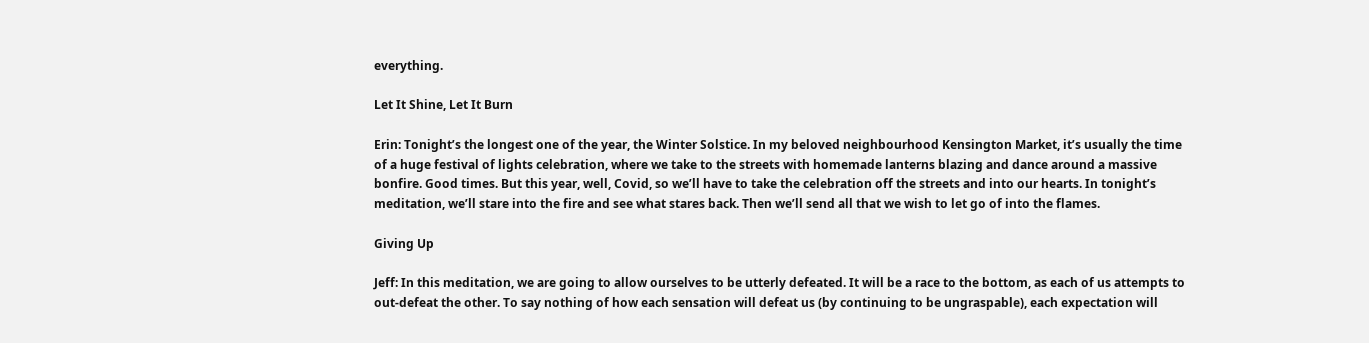everything.

Let It Shine, Let It Burn

Erin: Tonight’s the longest one of the year, the Winter Solstice. In my beloved neighbourhood Kensington Market, it’s usually the time of a huge festival of lights celebration, where we take to the streets with homemade lanterns blazing and dance around a massive bonfire. Good times. But this year, well, Covid, so we’ll have to take the celebration off the streets and into our hearts. In tonight’s meditation, we’ll stare into the fire and see what stares back. Then we’ll send all that we wish to let go of into the flames.

Giving Up

Jeff: In this meditation, we are going to allow ourselves to be utterly defeated. It will be a race to the bottom, as each of us attempts to out-defeat the other. To say nothing of how each sensation will defeat us (by continuing to be ungraspable), each expectation will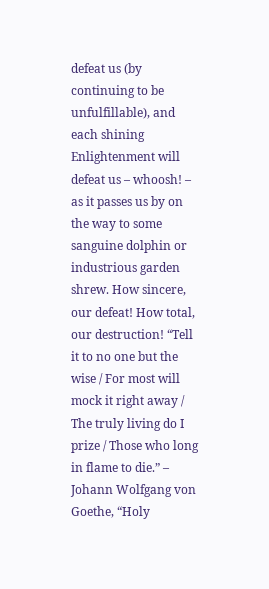defeat us (by continuing to be unfulfillable), and each shining Enlightenment will defeat us – whoosh! – as it passes us by on the way to some sanguine dolphin or industrious garden shrew. How sincere, our defeat! How total, our destruction! “Tell it to no one but the wise / For most will mock it right away / The truly living do I prize / Those who long in flame to die.” – Johann Wolfgang von Goethe, “Holy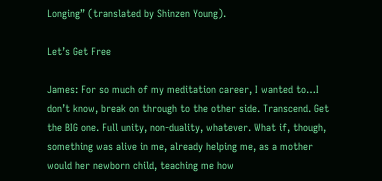Longing” (translated by Shinzen Young).

Let’s Get Free

James: For so much of my meditation career, I wanted to…I don’t know, break on through to the other side. Transcend. Get the BIG one. Full unity, non-duality, whatever. What if, though, something was alive in me, already helping me, as a mother would her newborn child, teaching me how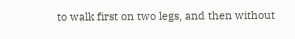to walk first on two legs, and then without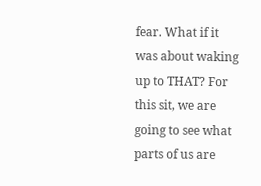fear. What if it was about waking up to THAT? For this sit, we are going to see what parts of us are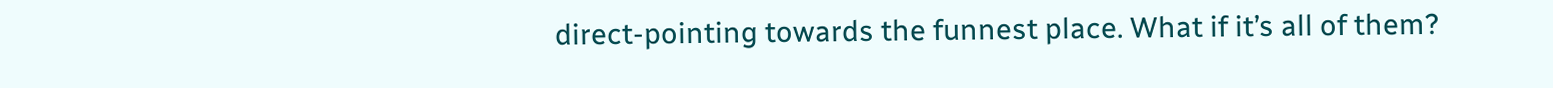direct-pointing towards the funnest place. What if it’s all of them?